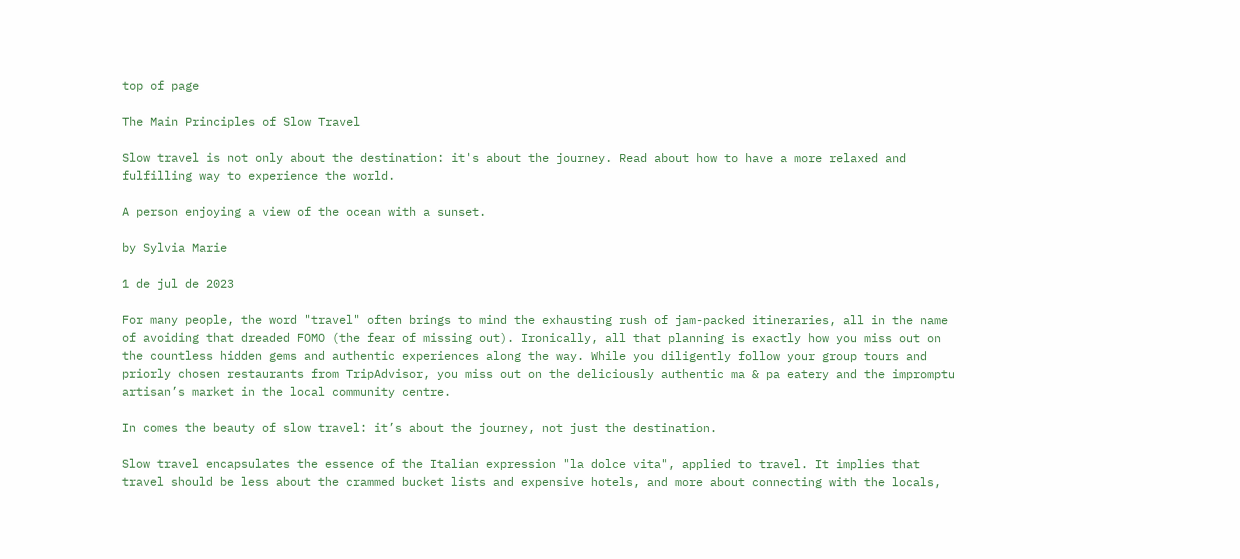top of page

The Main Principles of Slow Travel

Slow travel is not only about the destination: it's about the journey. Read about how to have a more relaxed and fulfilling way to experience the world.

A person enjoying a view of the ocean with a sunset.

by Sylvia Marie

1 de jul de 2023

For many people, the word "travel" often brings to mind the exhausting rush of jam-packed itineraries, all in the name of avoiding that dreaded FOMO (the fear of missing out). Ironically, all that planning is exactly how you miss out on the countless hidden gems and authentic experiences along the way. While you diligently follow your group tours and priorly chosen restaurants from TripAdvisor, you miss out on the deliciously authentic ma & pa eatery and the impromptu artisan’s market in the local community centre.

In comes the beauty of slow travel: it’s about the journey, not just the destination.

Slow travel encapsulates the essence of the Italian expression "la dolce vita", applied to travel. It implies that travel should be less about the crammed bucket lists and expensive hotels, and more about connecting with the locals,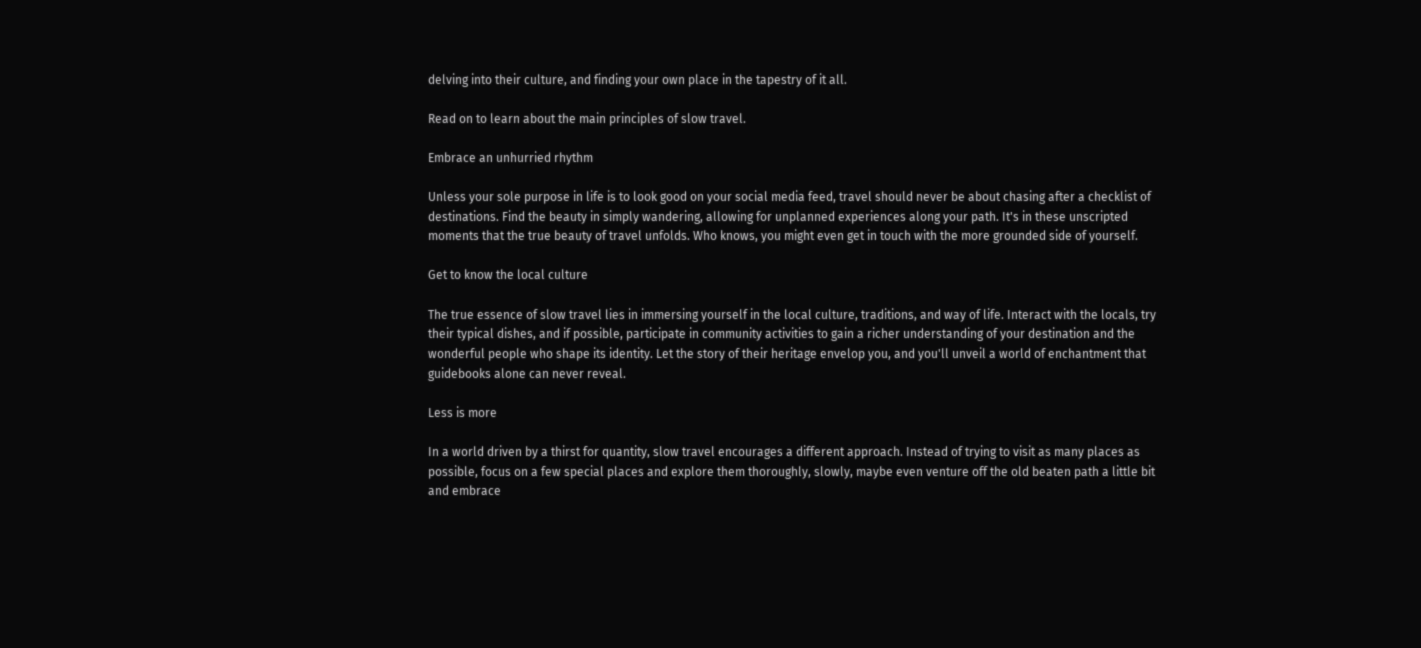delving into their culture, and finding your own place in the tapestry of it all.

Read on to learn about the main principles of slow travel.

Embrace an unhurried rhythm

Unless your sole purpose in life is to look good on your social media feed, travel should never be about chasing after a checklist of destinations. Find the beauty in simply wandering, allowing for unplanned experiences along your path. It's in these unscripted moments that the true beauty of travel unfolds. Who knows, you might even get in touch with the more grounded side of yourself.

Get to know the local culture

The true essence of slow travel lies in immersing yourself in the local culture, traditions, and way of life. Interact with the locals, try their typical dishes, and if possible, participate in community activities to gain a richer understanding of your destination and the wonderful people who shape its identity. Let the story of their heritage envelop you, and you'll unveil a world of enchantment that guidebooks alone can never reveal.

Less is more

In a world driven by a thirst for quantity, slow travel encourages a different approach. Instead of trying to visit as many places as possible, focus on a few special places and explore them thoroughly, slowly, maybe even venture off the old beaten path a little bit and embrace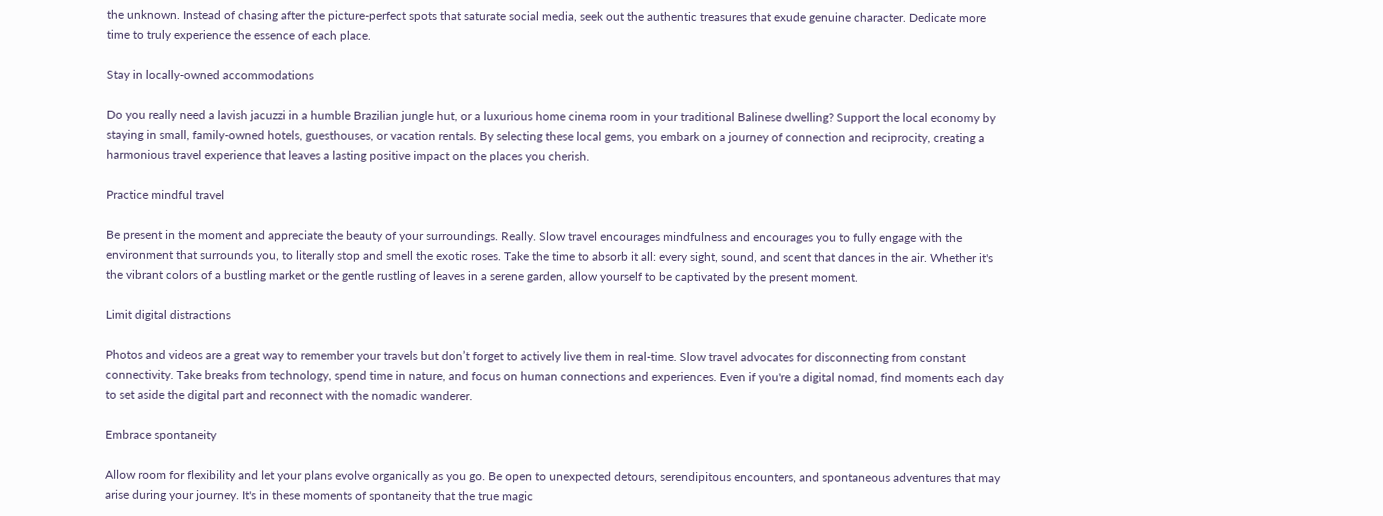the unknown. Instead of chasing after the picture-perfect spots that saturate social media, seek out the authentic treasures that exude genuine character. Dedicate more time to truly experience the essence of each place.

Stay in locally-owned accommodations

Do you really need a lavish jacuzzi in a humble Brazilian jungle hut, or a luxurious home cinema room in your traditional Balinese dwelling? Support the local economy by staying in small, family-owned hotels, guesthouses, or vacation rentals. By selecting these local gems, you embark on a journey of connection and reciprocity, creating a harmonious travel experience that leaves a lasting positive impact on the places you cherish.

Practice mindful travel

Be present in the moment and appreciate the beauty of your surroundings. Really. Slow travel encourages mindfulness and encourages you to fully engage with the environment that surrounds you, to literally stop and smell the exotic roses. Take the time to absorb it all: every sight, sound, and scent that dances in the air. Whether it's the vibrant colors of a bustling market or the gentle rustling of leaves in a serene garden, allow yourself to be captivated by the present moment.

Limit digital distractions

Photos and videos are a great way to remember your travels but don’t forget to actively live them in real-time. Slow travel advocates for disconnecting from constant connectivity. Take breaks from technology, spend time in nature, and focus on human connections and experiences. Even if you're a digital nomad, find moments each day to set aside the digital part and reconnect with the nomadic wanderer.

Embrace spontaneity

Allow room for flexibility and let your plans evolve organically as you go. Be open to unexpected detours, serendipitous encounters, and spontaneous adventures that may arise during your journey. It's in these moments of spontaneity that the true magic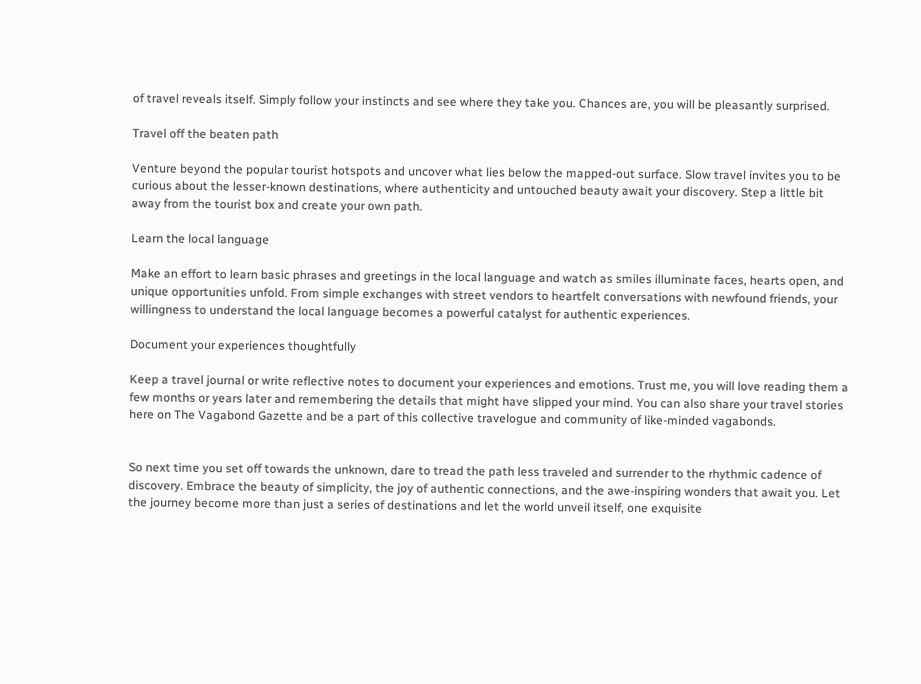of travel reveals itself. Simply follow your instincts and see where they take you. Chances are, you will be pleasantly surprised.

Travel off the beaten path

Venture beyond the popular tourist hotspots and uncover what lies below the mapped-out surface. Slow travel invites you to be curious about the lesser-known destinations, where authenticity and untouched beauty await your discovery. Step a little bit away from the tourist box and create your own path.

Learn the local language

Make an effort to learn basic phrases and greetings in the local language and watch as smiles illuminate faces, hearts open, and unique opportunities unfold. From simple exchanges with street vendors to heartfelt conversations with newfound friends, your willingness to understand the local language becomes a powerful catalyst for authentic experiences.

Document your experiences thoughtfully

Keep a travel journal or write reflective notes to document your experiences and emotions. Trust me, you will love reading them a few months or years later and remembering the details that might have slipped your mind. You can also share your travel stories here on The Vagabond Gazette and be a part of this collective travelogue and community of like-minded vagabonds.


So next time you set off towards the unknown, dare to tread the path less traveled and surrender to the rhythmic cadence of discovery. Embrace the beauty of simplicity, the joy of authentic connections, and the awe-inspiring wonders that await you. Let the journey become more than just a series of destinations and let the world unveil itself, one exquisite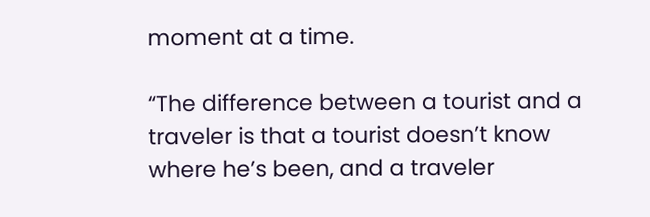moment at a time.

“The difference between a tourist and a traveler is that a tourist doesn’t know where he’s been, and a traveler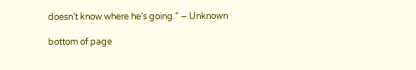doesn’t know where he’s going.” – Unknown

bottom of page